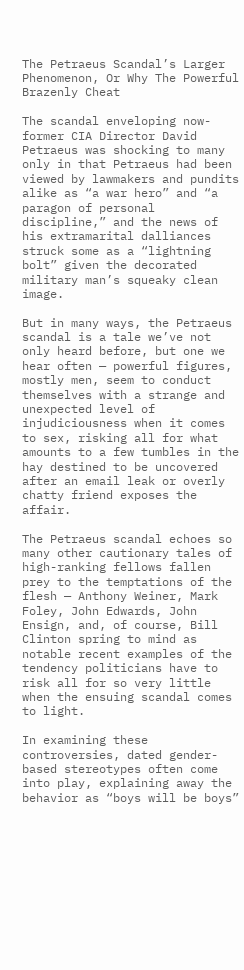The Petraeus Scandal’s Larger Phenomenon, Or Why The Powerful Brazenly Cheat

The scandal enveloping now-former CIA Director David Petraeus was shocking to many only in that Petraeus had been viewed by lawmakers and pundits alike as “a war hero” and “a paragon of personal discipline,” and the news of his extramarital dalliances struck some as a “lightning bolt” given the decorated military man’s squeaky clean image.

But in many ways, the Petraeus scandal is a tale we’ve not only heard before, but one we hear often — powerful figures, mostly men, seem to conduct themselves with a strange and unexpected level of injudiciousness when it comes to sex, risking all for what amounts to a few tumbles in the hay destined to be uncovered after an email leak or overly chatty friend exposes the affair.

The Petraeus scandal echoes so many other cautionary tales of high-ranking fellows fallen prey to the temptations of the flesh — Anthony Weiner, Mark Foley, John Edwards, John Ensign, and, of course, Bill Clinton spring to mind as notable recent examples of the tendency politicians have to risk all for so very little when the ensuing scandal comes to light.

In examining these controversies, dated gender-based stereotypes often come into play, explaining away the behavior as “boys will be boys”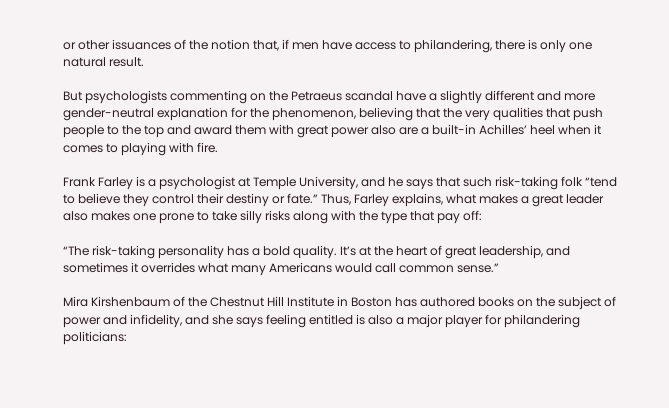or other issuances of the notion that, if men have access to philandering, there is only one natural result.

But psychologists commenting on the Petraeus scandal have a slightly different and more gender-neutral explanation for the phenomenon, believing that the very qualities that push people to the top and award them with great power also are a built-in Achilles’ heel when it comes to playing with fire.

Frank Farley is a psychologist at Temple University, and he says that such risk-taking folk “tend to believe they control their destiny or fate.” Thus, Farley explains, what makes a great leader also makes one prone to take silly risks along with the type that pay off:

“The risk-taking personality has a bold quality. It’s at the heart of great leadership, and sometimes it overrides what many Americans would call common sense.”

Mira Kirshenbaum of the Chestnut Hill Institute in Boston has authored books on the subject of power and infidelity, and she says feeling entitled is also a major player for philandering politicians: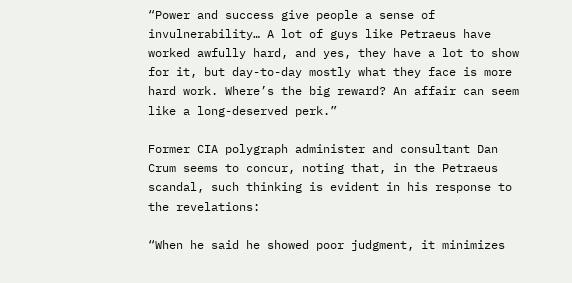“Power and success give people a sense of invulnerability… A lot of guys like Petraeus have worked awfully hard, and yes, they have a lot to show for it, but day-to-day mostly what they face is more hard work. Where’s the big reward? An affair can seem like a long-deserved perk.”

Former CIA polygraph administer and consultant Dan Crum seems to concur, noting that, in the Petraeus scandal, such thinking is evident in his response to the revelations:

“When he said he showed poor judgment, it minimizes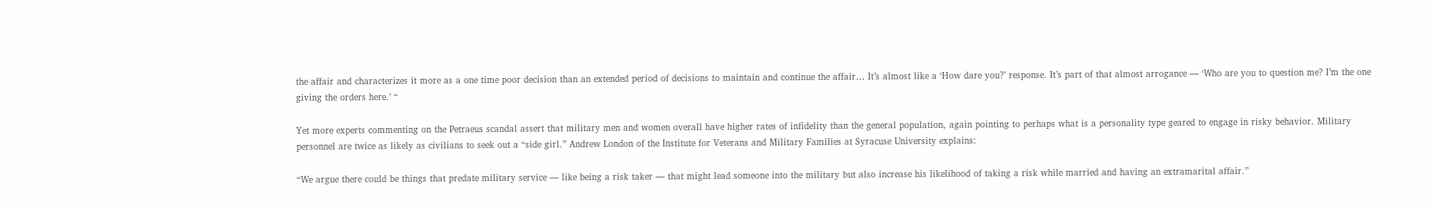the affair and characterizes it more as a one time poor decision than an extended period of decisions to maintain and continue the affair… It’s almost like a ‘How dare you?’ response. It’s part of that almost arrogance — ‘Who are you to question me? I’m the one giving the orders here.’ “

Yet more experts commenting on the Petraeus scandal assert that military men and women overall have higher rates of infidelity than the general population, again pointing to perhaps what is a personality type geared to engage in risky behavior. Military personnel are twice as likely as civilians to seek out a “side girl.” Andrew London of the Institute for Veterans and Military Families at Syracuse University explains:

“We argue there could be things that predate military service — like being a risk taker — that might lead someone into the military but also increase his likelihood of taking a risk while married and having an extramarital affair.”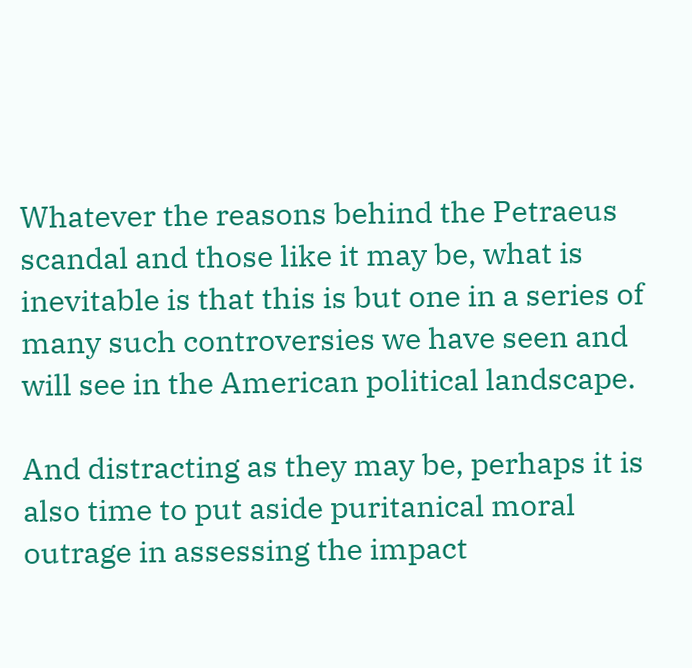Whatever the reasons behind the Petraeus scandal and those like it may be, what is inevitable is that this is but one in a series of many such controversies we have seen and will see in the American political landscape.

And distracting as they may be, perhaps it is also time to put aside puritanical moral outrage in assessing the impact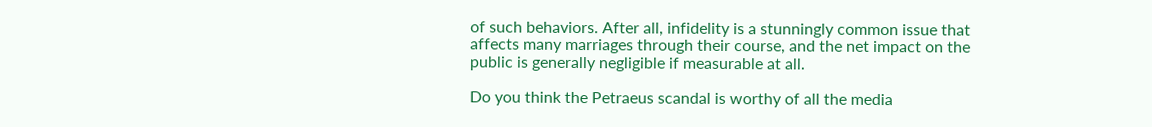of such behaviors. After all, infidelity is a stunningly common issue that affects many marriages through their course, and the net impact on the public is generally negligible if measurable at all.

Do you think the Petraeus scandal is worthy of all the media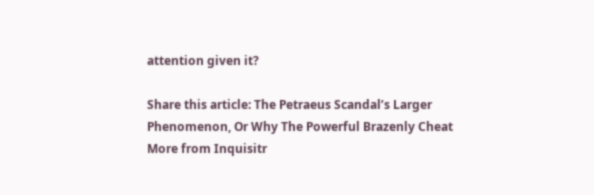attention given it?

Share this article: The Petraeus Scandal’s Larger Phenomenon, Or Why The Powerful Brazenly Cheat
More from Inquisitr